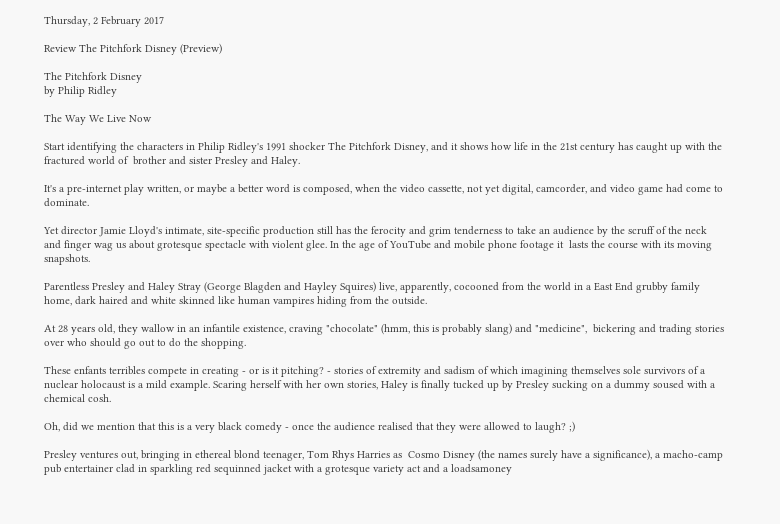Thursday, 2 February 2017

Review The Pitchfork Disney (Preview)

The Pitchfork Disney
by Philip Ridley

The Way We Live Now

Start identifying the characters in Philip Ridley's 1991 shocker The Pitchfork Disney, and it shows how life in the 21st century has caught up with the fractured world of  brother and sister Presley and Haley.

It's a pre-internet play written, or maybe a better word is composed, when the video cassette, not yet digital, camcorder, and video game had come to dominate.

Yet director Jamie Lloyd's intimate, site-specific production still has the ferocity and grim tenderness to take an audience by the scruff of the neck and finger wag us about grotesque spectacle with violent glee. In the age of YouTube and mobile phone footage it  lasts the course with its moving snapshots.

Parentless Presley and Haley Stray (George Blagden and Hayley Squires) live, apparently, cocooned from the world in a East End grubby family home, dark haired and white skinned like human vampires hiding from the outside.

At 28 years old, they wallow in an infantile existence, craving "chocolate" (hmm, this is probably slang) and "medicine",  bickering and trading stories over who should go out to do the shopping.

These enfants terribles compete in creating - or is it pitching? - stories of extremity and sadism of which imagining themselves sole survivors of a nuclear holocaust is a mild example. Scaring herself with her own stories, Haley is finally tucked up by Presley sucking on a dummy soused with a chemical cosh.

Oh, did we mention that this is a very black comedy - once the audience realised that they were allowed to laugh? ;)

Presley ventures out, bringing in ethereal blond teenager, Tom Rhys Harries as  Cosmo Disney (the names surely have a significance), a macho-camp pub entertainer clad in sparkling red sequinned jacket with a grotesque variety act and a loadsamoney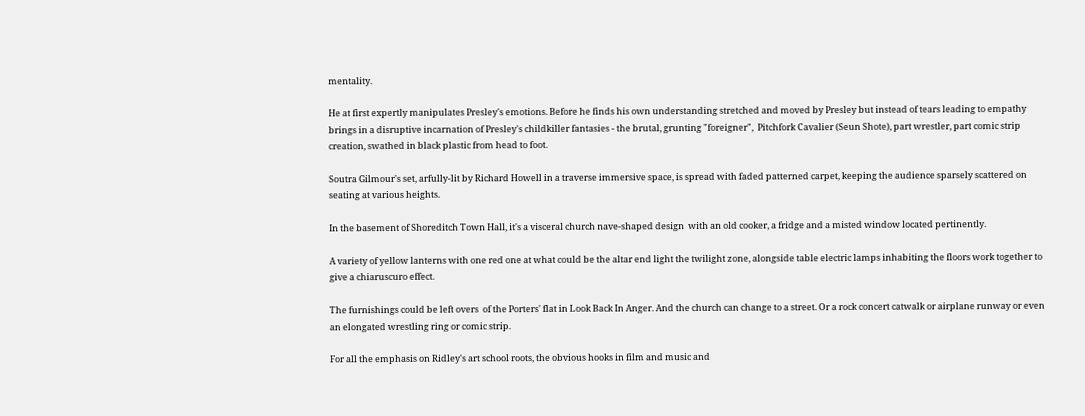mentality.

He at first expertly manipulates Presley's emotions. Before he finds his own understanding stretched and moved by Presley but instead of tears leading to empathy brings in a disruptive incarnation of Presley's childkiller fantasies - the brutal, grunting "foreigner",  Pitchfork Cavalier (Seun Shote), part wrestler, part comic strip creation, swathed in black plastic from head to foot.

Soutra Gilmour's set, arfully-lit by Richard Howell in a traverse immersive space, is spread with faded patterned carpet, keeping the audience sparsely scattered on seating at various heights.

In the basement of Shoreditch Town Hall, it's a visceral church nave-shaped design  with an old cooker, a fridge and a misted window located pertinently.

A variety of yellow lanterns with one red one at what could be the altar end light the twilight zone, alongside table electric lamps inhabiting the floors work together to give a chiaruscuro effect.

The furnishings could be left overs  of the Porters' flat in Look Back In Anger. And the church can change to a street. Or a rock concert catwalk or airplane runway or even an elongated wrestling ring or comic strip.

For all the emphasis on Ridley's art school roots, the obvious hooks in film and music and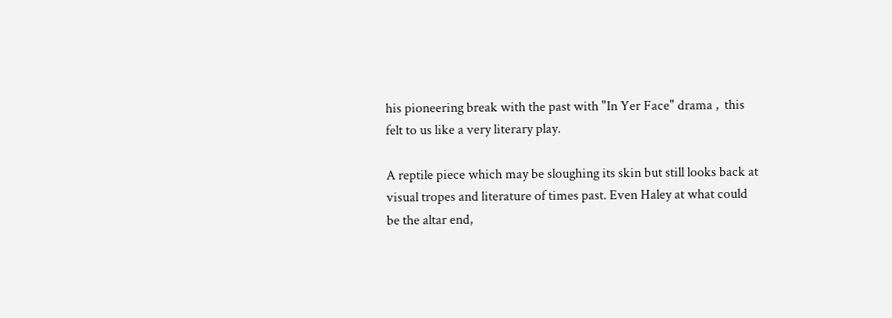his pioneering break with the past with "In Yer Face" drama ,  this felt to us like a very literary play.

A reptile piece which may be sloughing its skin but still looks back at visual tropes and literature of times past. Even Haley at what could be the altar end,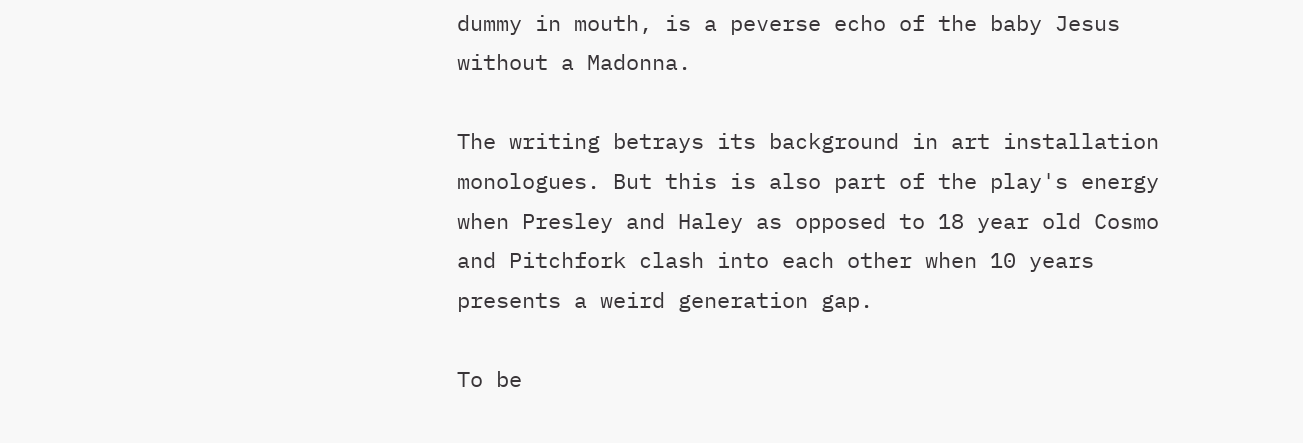dummy in mouth, is a peverse echo of the baby Jesus without a Madonna.

The writing betrays its background in art installation monologues. But this is also part of the play's energy when Presley and Haley as opposed to 18 year old Cosmo and Pitchfork clash into each other when 10 years presents a weird generation gap.

To be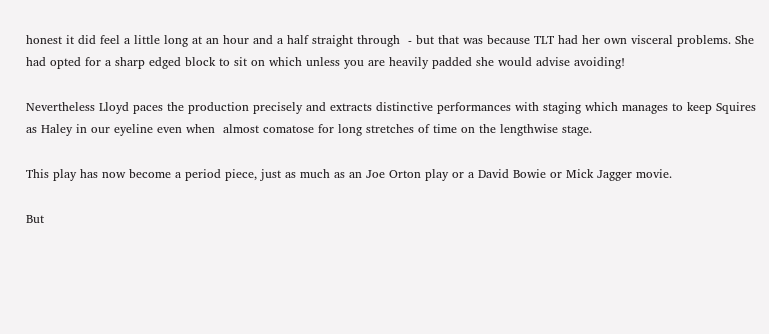honest it did feel a little long at an hour and a half straight through  - but that was because TLT had her own visceral problems. She had opted for a sharp edged block to sit on which unless you are heavily padded she would advise avoiding!

Nevertheless Lloyd paces the production precisely and extracts distinctive performances with staging which manages to keep Squires as Haley in our eyeline even when  almost comatose for long stretches of time on the lengthwise stage.

This play has now become a period piece, just as much as an Joe Orton play or a David Bowie or Mick Jagger movie.

But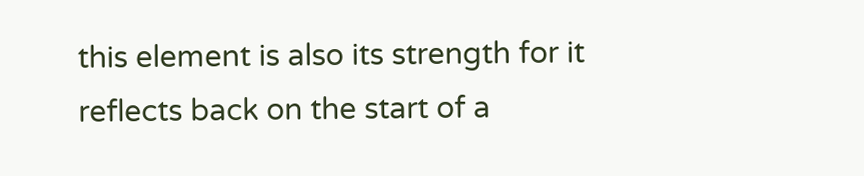this element is also its strength for it reflects back on the start of a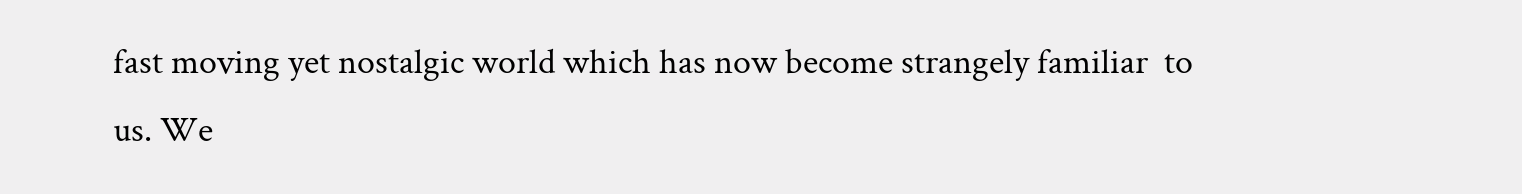fast moving yet nostalgic world which has now become strangely familiar  to us. We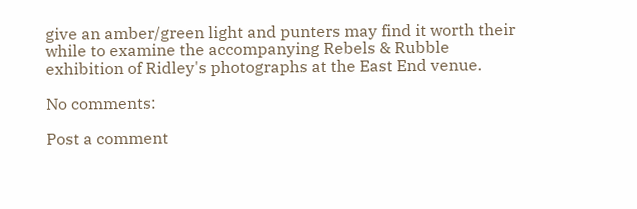give an amber/green light and punters may find it worth their while to examine the accompanying Rebels & Rubble exhibition of Ridley's photographs at the East End venue.

No comments:

Post a comment